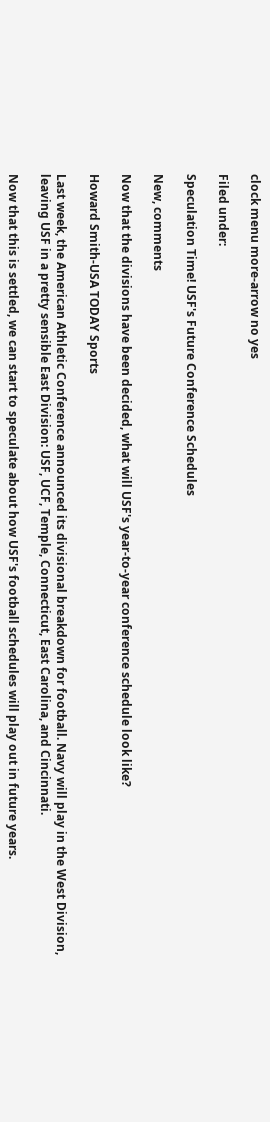clock menu more-arrow no yes

Filed under:

Speculation Time! USF's Future Conference Schedules

New, comments

Now that the divisions have been decided, what will USF's year-to-year conference schedule look like?

Howard Smith-USA TODAY Sports

Last week, the American Athletic Conference announced its divisional breakdown for football. Navy will play in the West Division, leaving USF in a pretty sensible East Division: USF, UCF, Temple, Connecticut, East Carolina, and Cincinnati.

Now that this is settled, we can start to speculate about how USF's football schedules will play out in future years.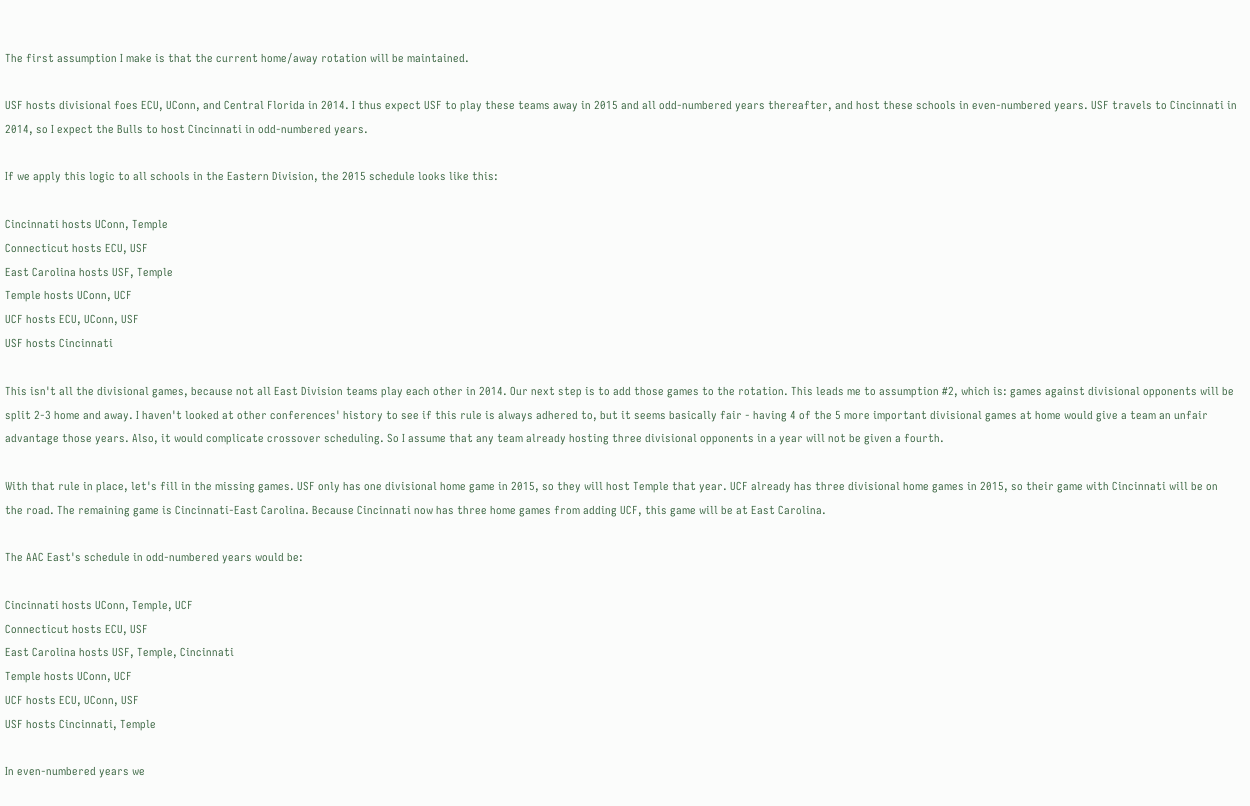The first assumption I make is that the current home/away rotation will be maintained.

USF hosts divisional foes ECU, UConn, and Central Florida in 2014. I thus expect USF to play these teams away in 2015 and all odd-numbered years thereafter, and host these schools in even-numbered years. USF travels to Cincinnati in 2014, so I expect the Bulls to host Cincinnati in odd-numbered years.

If we apply this logic to all schools in the Eastern Division, the 2015 schedule looks like this:

Cincinnati hosts UConn, Temple
Connecticut hosts ECU, USF
East Carolina hosts USF, Temple
Temple hosts UConn, UCF
UCF hosts ECU, UConn, USF
USF hosts Cincinnati

This isn't all the divisional games, because not all East Division teams play each other in 2014. Our next step is to add those games to the rotation. This leads me to assumption #2, which is: games against divisional opponents will be split 2-3 home and away. I haven't looked at other conferences' history to see if this rule is always adhered to, but it seems basically fair - having 4 of the 5 more important divisional games at home would give a team an unfair advantage those years. Also, it would complicate crossover scheduling. So I assume that any team already hosting three divisional opponents in a year will not be given a fourth.

With that rule in place, let's fill in the missing games. USF only has one divisional home game in 2015, so they will host Temple that year. UCF already has three divisional home games in 2015, so their game with Cincinnati will be on the road. The remaining game is Cincinnati-East Carolina. Because Cincinnati now has three home games from adding UCF, this game will be at East Carolina.

The AAC East's schedule in odd-numbered years would be:

Cincinnati hosts UConn, Temple, UCF
Connecticut hosts ECU, USF
East Carolina hosts USF, Temple, Cincinnati
Temple hosts UConn, UCF
UCF hosts ECU, UConn, USF
USF hosts Cincinnati, Temple

In even-numbered years we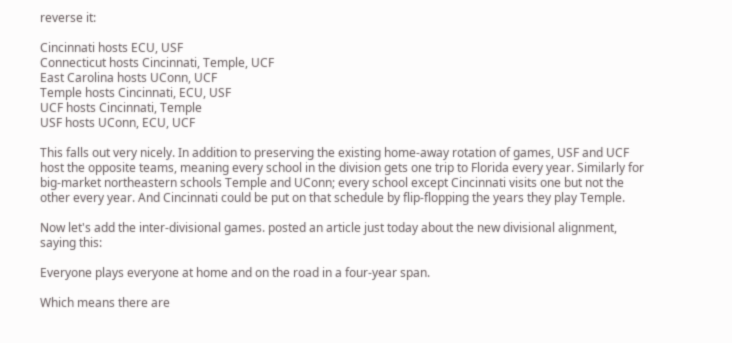reverse it:

Cincinnati hosts ECU, USF
Connecticut hosts Cincinnati, Temple, UCF
East Carolina hosts UConn, UCF
Temple hosts Cincinnati, ECU, USF
UCF hosts Cincinnati, Temple
USF hosts UConn, ECU, UCF

This falls out very nicely. In addition to preserving the existing home-away rotation of games, USF and UCF host the opposite teams, meaning every school in the division gets one trip to Florida every year. Similarly for big-market northeastern schools Temple and UConn; every school except Cincinnati visits one but not the other every year. And Cincinnati could be put on that schedule by flip-flopping the years they play Temple.

Now let's add the inter-divisional games. posted an article just today about the new divisional alignment, saying this:

Everyone plays everyone at home and on the road in a four-year span.

Which means there are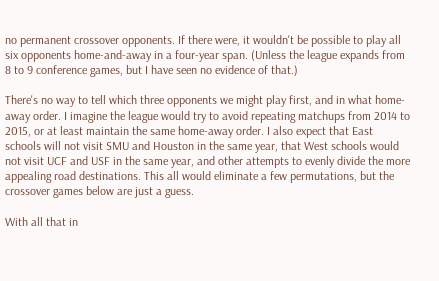no permanent crossover opponents. If there were, it wouldn't be possible to play all six opponents home-and-away in a four-year span. (Unless the league expands from 8 to 9 conference games, but I have seen no evidence of that.)

There's no way to tell which three opponents we might play first, and in what home-away order. I imagine the league would try to avoid repeating matchups from 2014 to 2015, or at least maintain the same home-away order. I also expect that East schools will not visit SMU and Houston in the same year, that West schools would not visit UCF and USF in the same year, and other attempts to evenly divide the more appealing road destinations. This all would eliminate a few permutations, but the crossover games below are just a guess.

With all that in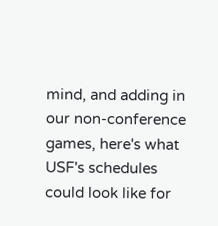mind, and adding in our non-conference games, here's what USF's schedules could look like for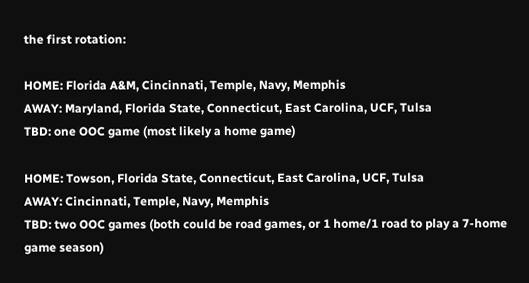the first rotation:

HOME: Florida A&M, Cincinnati, Temple, Navy, Memphis
AWAY: Maryland, Florida State, Connecticut, East Carolina, UCF, Tulsa
TBD: one OOC game (most likely a home game)

HOME: Towson, Florida State, Connecticut, East Carolina, UCF, Tulsa
AWAY: Cincinnati, Temple, Navy, Memphis
TBD: two OOC games (both could be road games, or 1 home/1 road to play a 7-home game season)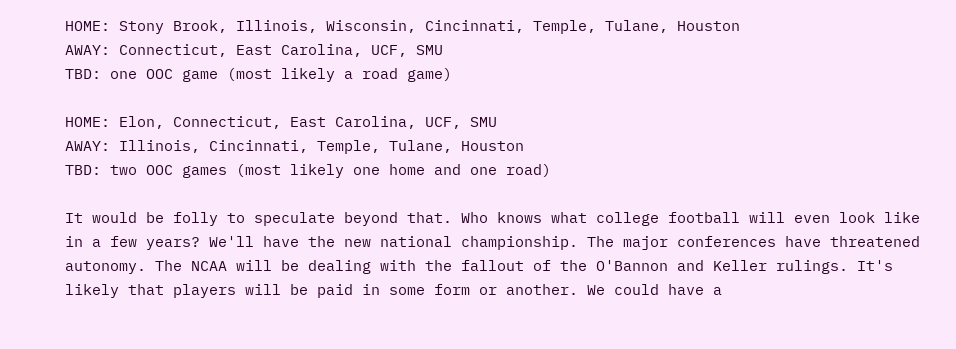HOME: Stony Brook, Illinois, Wisconsin, Cincinnati, Temple, Tulane, Houston
AWAY: Connecticut, East Carolina, UCF, SMU
TBD: one OOC game (most likely a road game)

HOME: Elon, Connecticut, East Carolina, UCF, SMU
AWAY: Illinois, Cincinnati, Temple, Tulane, Houston
TBD: two OOC games (most likely one home and one road)

It would be folly to speculate beyond that. Who knows what college football will even look like in a few years? We'll have the new national championship. The major conferences have threatened autonomy. The NCAA will be dealing with the fallout of the O'Bannon and Keller rulings. It's likely that players will be paid in some form or another. We could have a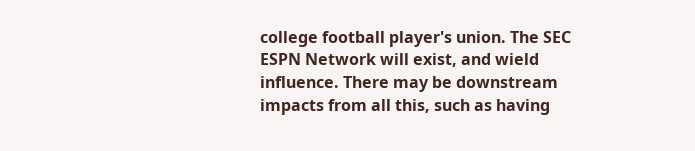college football player's union. The SEC ESPN Network will exist, and wield influence. There may be downstream impacts from all this, such as having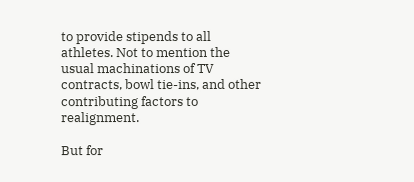to provide stipends to all athletes. Not to mention the usual machinations of TV contracts, bowl tie-ins, and other contributing factors to realignment.

But for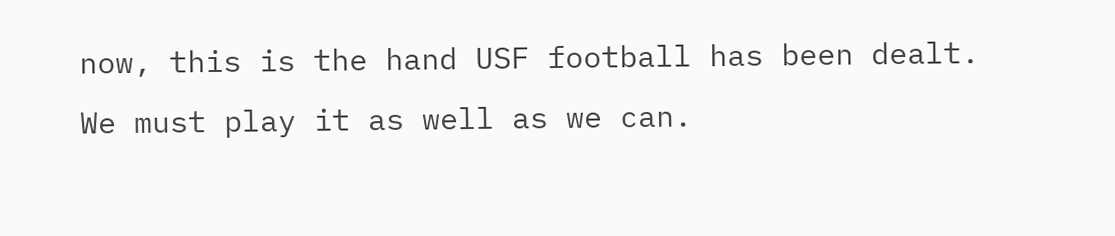now, this is the hand USF football has been dealt. We must play it as well as we can.